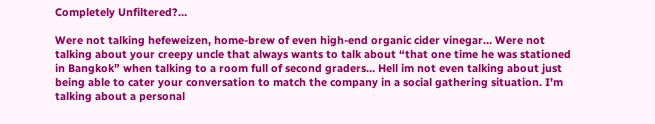Completely Unfiltered?…

Were not talking hefeweizen, home-brew of even high-end organic cider vinegar… Were not talking about your creepy uncle that always wants to talk about “that one time he was stationed in Bangkok” when talking to a room full of second graders… Hell im not even talking about just being able to cater your conversation to match the company in a social gathering situation. I’m talking about a personal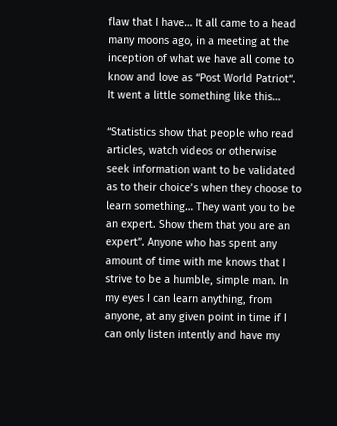flaw that I have… It all came to a head many moons ago, in a meeting at the inception of what we have all come to know and love as “Post World Patriot“. It went a little something like this…

“Statistics show that people who read articles, watch videos or otherwise seek information want to be validated as to their choice’s when they choose to learn something… They want you to be an expert. Show them that you are an expert”. Anyone who has spent any amount of time with me knows that I strive to be a humble, simple man. In my eyes I can learn anything, from anyone, at any given point in time if I can only listen intently and have my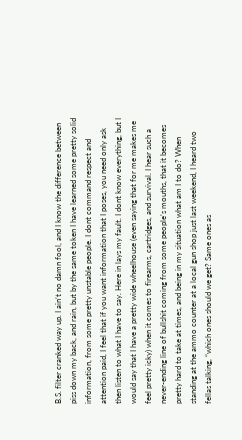B.S. filter cranked way up. I ain’t no damn fool, and I know the difference between piss down my back, and rain, but by the same token I have learned some pretty solid information, from some pretty unstable people. I dont command respect and attention paid, I feel that if you want information that I poses, you need only ask then listen to what I have to say. Here in lays my fault. I dont know everything, but I would say that I have a pretty wide wheelhouse (even saying that for me makes me feel pretty icky) when it comes to firearms, cartridges, and survival. I hear such a never-ending line of bullshit coming from some people’s mouths, that it becomes pretty hard to take at times, and being in my situation what am I to do? When standing at the ammo counter at a local gun shop just last weekend, I heard two fellas talking, “which ones should we get? Same ones as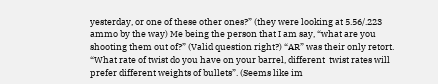yesterday, or one of these other ones?” (they were looking at 5.56/.223 ammo by the way) Me being the person that I am say, “what are you shooting them out of?” (Valid question right?) “AR” was their only retort. “What rate of twist do you have on your barrel, different  twist rates will prefer different weights of bullets”. (Seems like im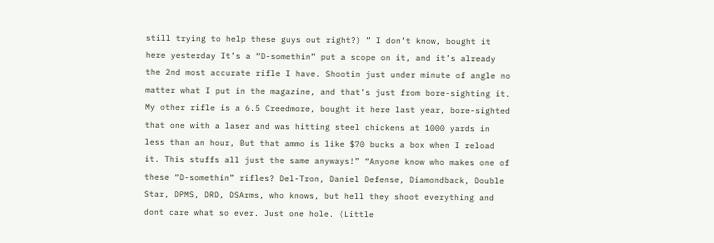still trying to help these guys out right?) ” I don’t know, bought it here yesterday It’s a “D-somethin” put a scope on it, and it’s already the 2nd most accurate rifle I have. Shootin just under minute of angle no matter what I put in the magazine, and that’s just from bore-sighting it. My other rifle is a 6.5 Creedmore, bought it here last year, bore-sighted that one with a laser and was hitting steel chickens at 1000 yards in less than an hour, But that ammo is like $70 bucks a box when I reload it. This stuffs all just the same anyways!” “Anyone know who makes one of these “D-somethin” rifles? Del-Tron, Daniel Defense, Diamondback, Double Star, DPMS, DRD, DSArms, who knows, but hell they shoot everything and dont care what so ever. Just one hole. (Little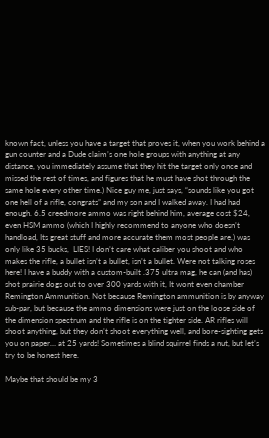known fact, unless you have a target that proves it, when you work behind a gun counter and a Dude claim’s one hole groups with anything at any distance, you immediately assume that they hit the target only once and missed the rest of times, and figures that he must have shot through the same hole every other time.) Nice guy me, just says, “sounds like you got one hell of a rifle, congrats” and my son and I walked away. I had had enough. 6.5 creedmore ammo was right behind him, average cost $24, even HSM ammo (which I highly recommend to anyone who doesn’t handload, Its great stuff and more accurate them most people are.) was only like 35 bucks,  LIES! I don’t care what caliber you shoot and who makes the rifle, a bullet isn’t a bullet, isn’t a bullet. Were not talking roses here! I have a buddy with a custom-built .375 ultra mag, he can (and has) shot prairie dogs out to over 300 yards with it, It wont even chamber Remington Ammunition. Not because Remington ammunition is by anyway sub-par, but because the ammo dimensions were just on the loose side of the dimension spectrum and the rifle is on the tighter side. AR rifles will shoot anything, but they don’t shoot everything well, and bore-sighting gets you on paper… at 25 yards! Sometimes a blind squirrel finds a nut, but let’s try to be honest here.

Maybe that should be my 3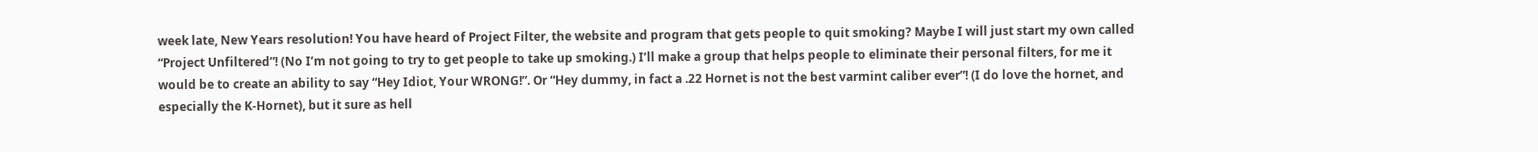week late, New Years resolution! You have heard of Project Filter, the website and program that gets people to quit smoking? Maybe I will just start my own called “Project Unfiltered”! (No I’m not going to try to get people to take up smoking.) I’ll make a group that helps people to eliminate their personal filters, for me it would be to create an ability to say “Hey Idiot, Your WRONG!”. Or “Hey dummy, in fact a .22 Hornet is not the best varmint caliber ever”! (I do love the hornet, and especially the K-Hornet), but it sure as hell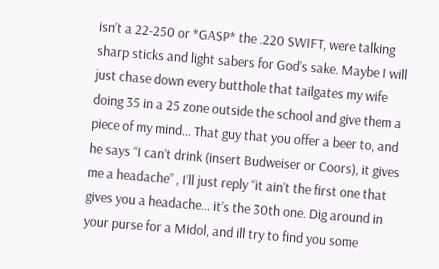isn’t a 22-250 or *GASP* the .220 SWIFT, were talking sharp sticks and light sabers for God’s sake. Maybe I will just chase down every butthole that tailgates my wife doing 35 in a 25 zone outside the school and give them a piece of my mind… That guy that you offer a beer to, and he says “I can’t drink (insert Budweiser or Coors), it gives me a headache” , I’ll just reply “it ain’t the first one that gives you a headache… it’s the 30th one. Dig around in your purse for a Midol, and ill try to find you some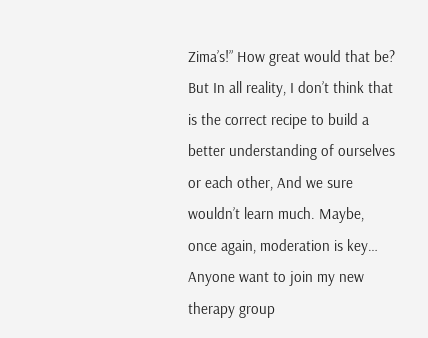Zima’s!” How great would that be? But In all reality, I don’t think that is the correct recipe to build a better understanding of ourselves or each other, And we sure wouldn’t learn much. Maybe, once again, moderation is key… Anyone want to join my new therapy group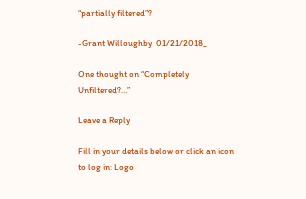“partially filtered”?

-Grant Willoughby  01/21/2018_

One thought on “Completely Unfiltered?…”

Leave a Reply

Fill in your details below or click an icon to log in: Logo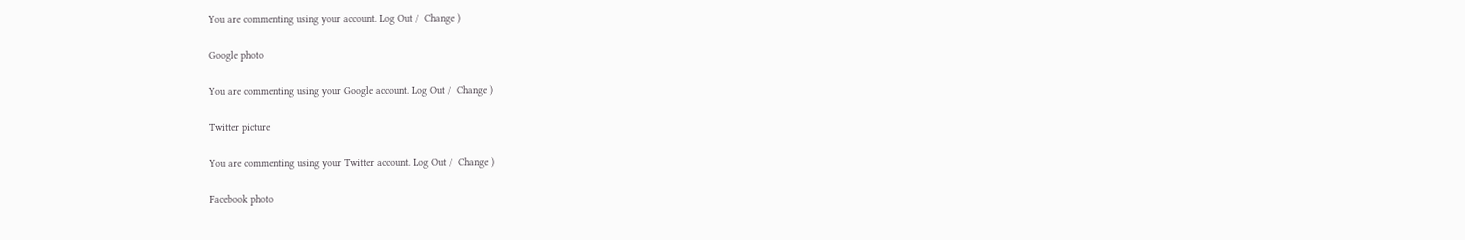You are commenting using your account. Log Out /  Change )

Google photo

You are commenting using your Google account. Log Out /  Change )

Twitter picture

You are commenting using your Twitter account. Log Out /  Change )

Facebook photo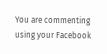You are commenting using your Facebook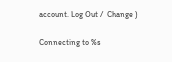account. Log Out /  Change )

Connecting to %s